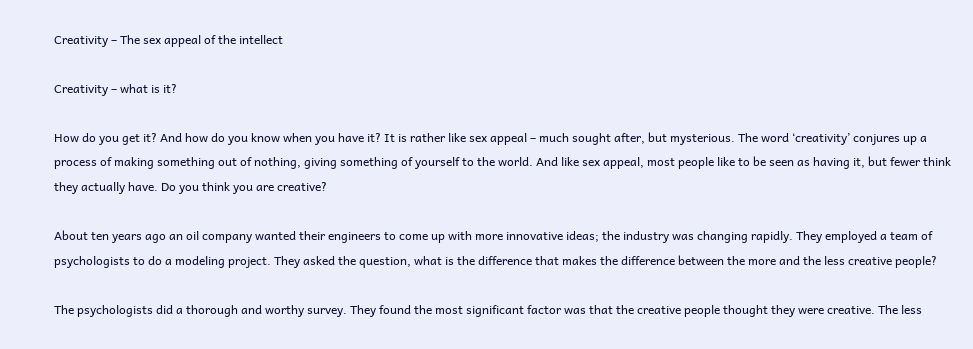Creativity – The sex appeal of the intellect

Creativity – what is it?

How do you get it? And how do you know when you have it? It is rather like sex appeal – much sought after, but mysterious. The word ‘creativity’ conjures up a process of making something out of nothing, giving something of yourself to the world. And like sex appeal, most people like to be seen as having it, but fewer think they actually have. Do you think you are creative?

About ten years ago an oil company wanted their engineers to come up with more innovative ideas; the industry was changing rapidly. They employed a team of psychologists to do a modeling project. They asked the question, what is the difference that makes the difference between the more and the less creative people?

The psychologists did a thorough and worthy survey. They found the most significant factor was that the creative people thought they were creative. The less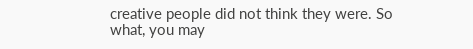creative people did not think they were. So what, you may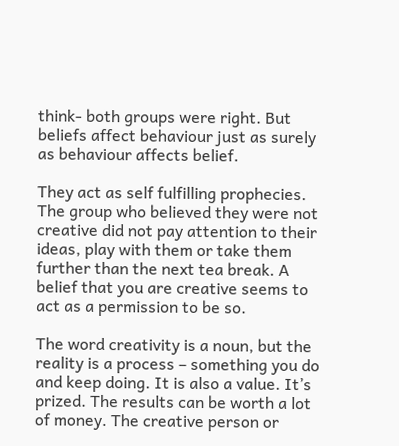think- both groups were right. But beliefs affect behaviour just as surely as behaviour affects belief.

They act as self fulfilling prophecies. The group who believed they were not creative did not pay attention to their ideas, play with them or take them further than the next tea break. A belief that you are creative seems to act as a permission to be so.

The word creativity is a noun, but the reality is a process – something you do and keep doing. It is also a value. It’s prized. The results can be worth a lot of money. The creative person or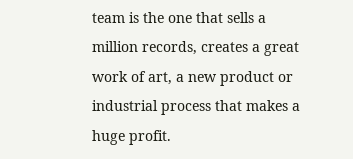team is the one that sells a million records, creates a great work of art, a new product or industrial process that makes a huge profit.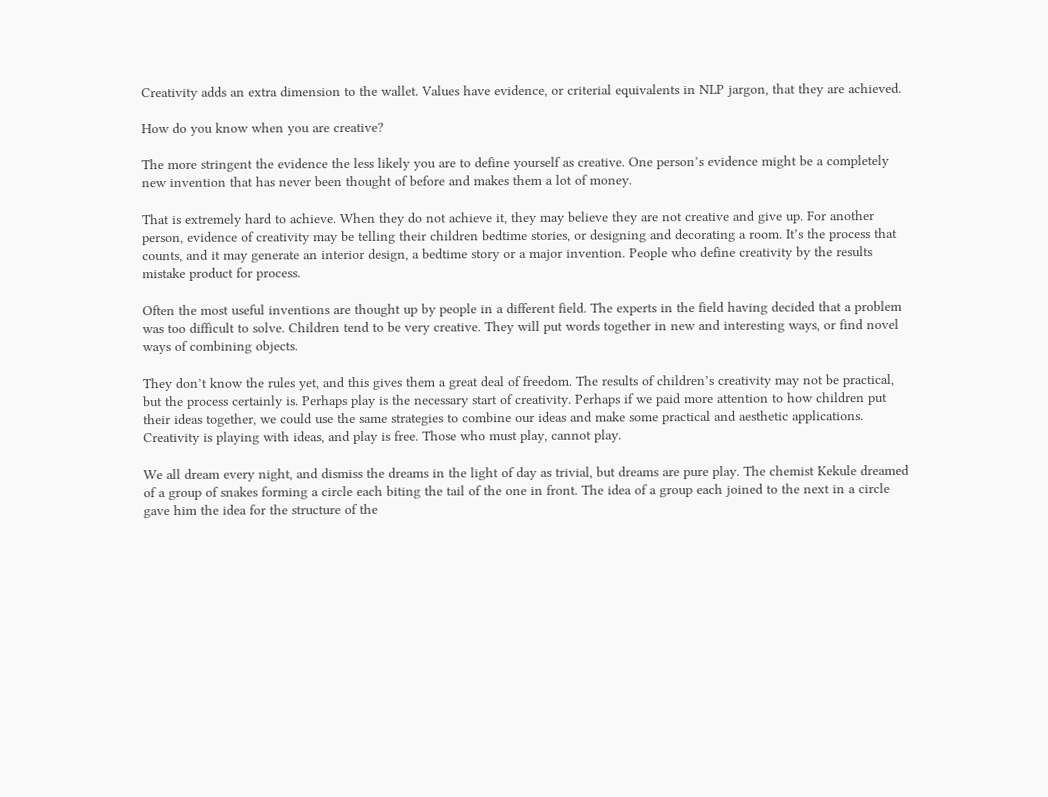Creativity adds an extra dimension to the wallet. Values have evidence, or criterial equivalents in NLP jargon, that they are achieved.

How do you know when you are creative?

The more stringent the evidence the less likely you are to define yourself as creative. One person’s evidence might be a completely new invention that has never been thought of before and makes them a lot of money.

That is extremely hard to achieve. When they do not achieve it, they may believe they are not creative and give up. For another person, evidence of creativity may be telling their children bedtime stories, or designing and decorating a room. It’s the process that counts, and it may generate an interior design, a bedtime story or a major invention. People who define creativity by the results mistake product for process.

Often the most useful inventions are thought up by people in a different field. The experts in the field having decided that a problem was too difficult to solve. Children tend to be very creative. They will put words together in new and interesting ways, or find novel ways of combining objects.

They don’t know the rules yet, and this gives them a great deal of freedom. The results of children’s creativity may not be practical, but the process certainly is. Perhaps play is the necessary start of creativity. Perhaps if we paid more attention to how children put their ideas together, we could use the same strategies to combine our ideas and make some practical and aesthetic applications. Creativity is playing with ideas, and play is free. Those who must play, cannot play.

We all dream every night, and dismiss the dreams in the light of day as trivial, but dreams are pure play. The chemist Kekule dreamed of a group of snakes forming a circle each biting the tail of the one in front. The idea of a group each joined to the next in a circle gave him the idea for the structure of the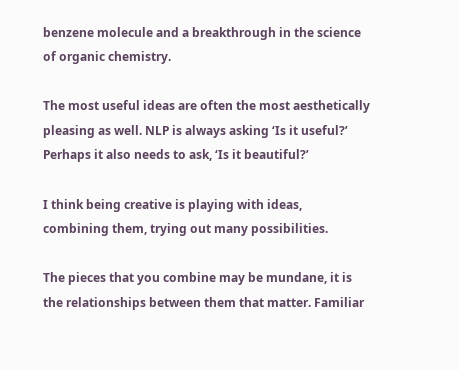benzene molecule and a breakthrough in the science of organic chemistry.

The most useful ideas are often the most aesthetically pleasing as well. NLP is always asking ‘Is it useful?’ Perhaps it also needs to ask, ‘Is it beautiful?’

I think being creative is playing with ideas, combining them, trying out many possibilities.

The pieces that you combine may be mundane, it is the relationships between them that matter. Familiar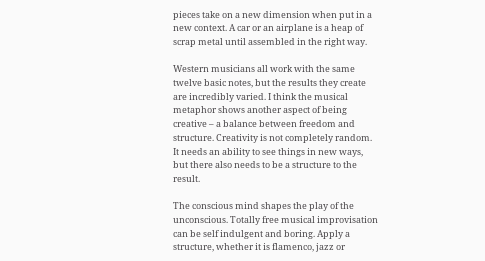pieces take on a new dimension when put in a new context. A car or an airplane is a heap of scrap metal until assembled in the right way.

Western musicians all work with the same twelve basic notes, but the results they create are incredibly varied. I think the musical metaphor shows another aspect of being creative – a balance between freedom and structure. Creativity is not completely random. It needs an ability to see things in new ways, but there also needs to be a structure to the result.

The conscious mind shapes the play of the unconscious. Totally free musical improvisation can be self indulgent and boring. Apply a structure, whether it is flamenco, jazz or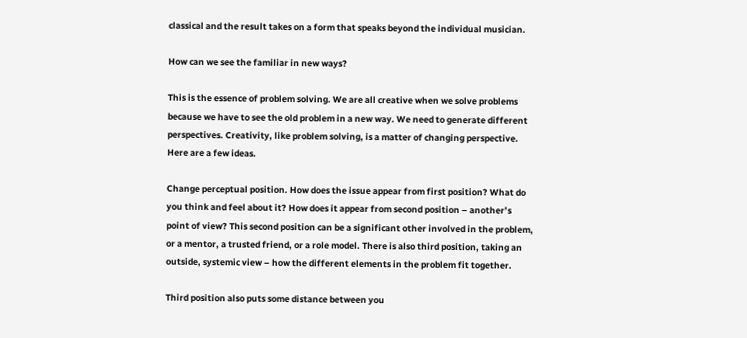classical and the result takes on a form that speaks beyond the individual musician.

How can we see the familiar in new ways?

This is the essence of problem solving. We are all creative when we solve problems because we have to see the old problem in a new way. We need to generate different perspectives. Creativity, like problem solving, is a matter of changing perspective. Here are a few ideas.

Change perceptual position. How does the issue appear from first position? What do you think and feel about it? How does it appear from second position – another’s point of view? This second position can be a significant other involved in the problem, or a mentor, a trusted friend, or a role model. There is also third position, taking an outside, systemic view – how the different elements in the problem fit together.

Third position also puts some distance between you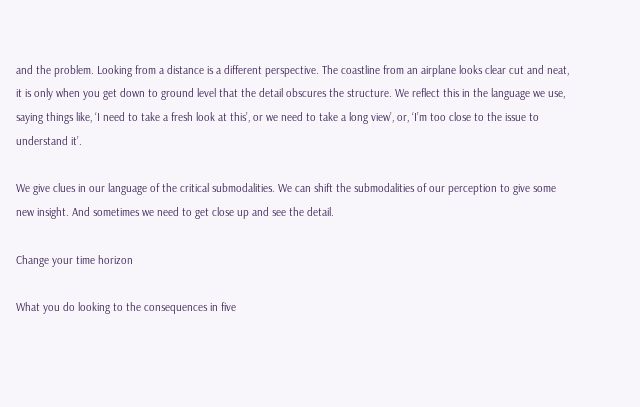and the problem. Looking from a distance is a different perspective. The coastline from an airplane looks clear cut and neat, it is only when you get down to ground level that the detail obscures the structure. We reflect this in the language we use, saying things like, ‘I need to take a fresh look at this’, or we need to take a long view’, or, ‘I’m too close to the issue to understand it’.

We give clues in our language of the critical submodalities. We can shift the submodalities of our perception to give some new insight. And sometimes we need to get close up and see the detail.

Change your time horizon

What you do looking to the consequences in five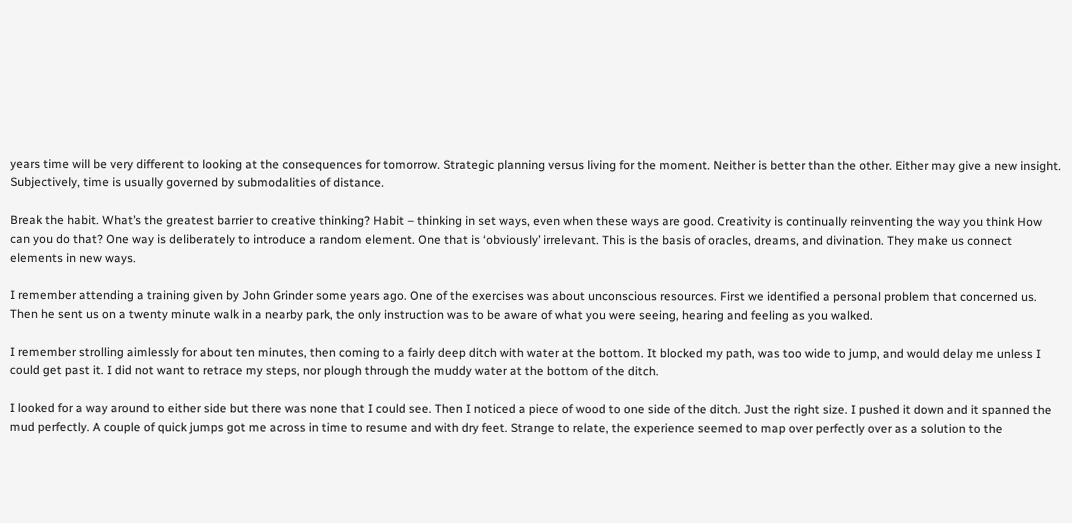years time will be very different to looking at the consequences for tomorrow. Strategic planning versus living for the moment. Neither is better than the other. Either may give a new insight. Subjectively, time is usually governed by submodalities of distance.

Break the habit. What’s the greatest barrier to creative thinking? Habit – thinking in set ways, even when these ways are good. Creativity is continually reinventing the way you think How can you do that? One way is deliberately to introduce a random element. One that is ‘obviously’ irrelevant. This is the basis of oracles, dreams, and divination. They make us connect elements in new ways.

I remember attending a training given by John Grinder some years ago. One of the exercises was about unconscious resources. First we identified a personal problem that concerned us. Then he sent us on a twenty minute walk in a nearby park, the only instruction was to be aware of what you were seeing, hearing and feeling as you walked.

I remember strolling aimlessly for about ten minutes, then coming to a fairly deep ditch with water at the bottom. It blocked my path, was too wide to jump, and would delay me unless I could get past it. I did not want to retrace my steps, nor plough through the muddy water at the bottom of the ditch.

I looked for a way around to either side but there was none that I could see. Then I noticed a piece of wood to one side of the ditch. Just the right size. I pushed it down and it spanned the mud perfectly. A couple of quick jumps got me across in time to resume and with dry feet. Strange to relate, the experience seemed to map over perfectly over as a solution to the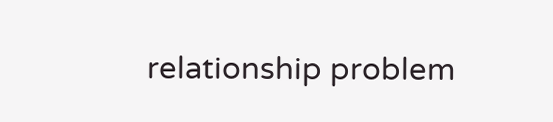relationship problem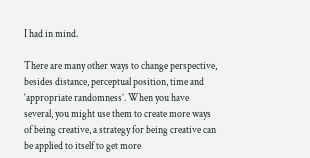I had in mind.

There are many other ways to change perspective, besides distance, perceptual position, time and ‘appropriate randomness’. When you have several, you might use them to create more ways of being creative, a strategy for being creative can be applied to itself to get more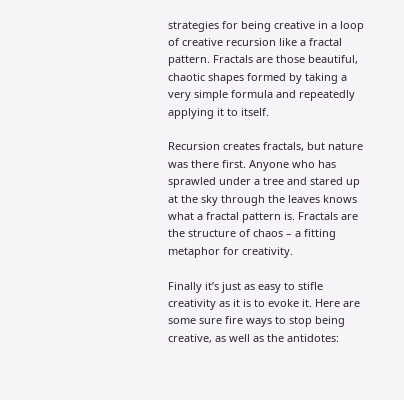strategies for being creative in a loop of creative recursion like a fractal pattern. Fractals are those beautiful, chaotic shapes formed by taking a very simple formula and repeatedly applying it to itself.

Recursion creates fractals, but nature was there first. Anyone who has sprawled under a tree and stared up at the sky through the leaves knows what a fractal pattern is. Fractals are the structure of chaos – a fitting metaphor for creativity.

Finally it’s just as easy to stifle creativity as it is to evoke it. Here are some sure fire ways to stop being creative, as well as the antidotes: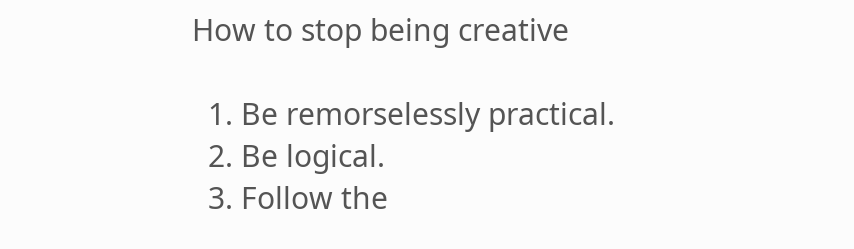How to stop being creative

  1. Be remorselessly practical.
  2. Be logical.
  3. Follow the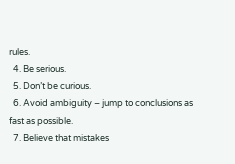rules.
  4. Be serious.
  5. Don’t be curious.
  6. Avoid ambiguity – jump to conclusions as fast as possible.
  7. Believe that mistakes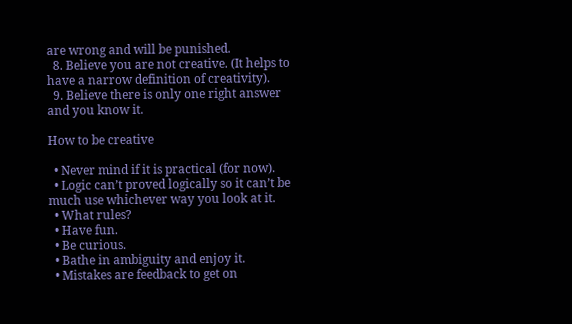are wrong and will be punished.
  8. Believe you are not creative. (It helps to have a narrow definition of creativity).
  9. Believe there is only one right answer and you know it.

How to be creative

  • Never mind if it is practical (for now).
  • Logic can’t proved logically so it can’t be much use whichever way you look at it.
  • What rules?
  • Have fun.
  • Be curious.
  • Bathe in ambiguity and enjoy it.
  • Mistakes are feedback to get on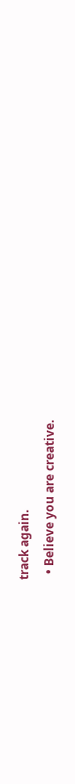track again.
  • Believe you are creative.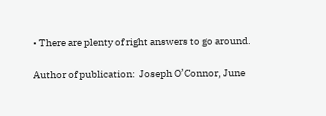• There are plenty of right answers to go around.

Author of publication:  Joseph O’Connor, June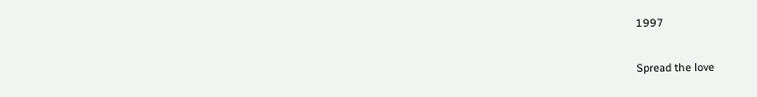1997

Spread the love